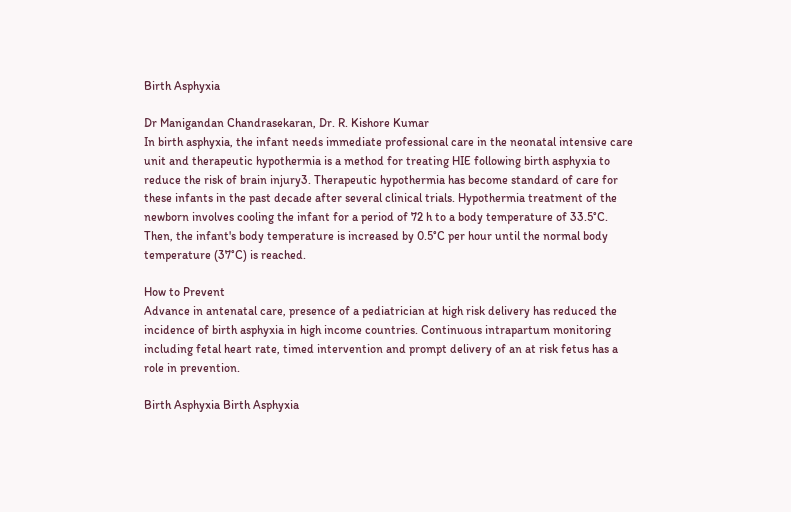Birth Asphyxia

Dr Manigandan Chandrasekaran, Dr. R. Kishore Kumar
In birth asphyxia, the infant needs immediate professional care in the neonatal intensive care unit and therapeutic hypothermia is a method for treating HIE following birth asphyxia to reduce the risk of brain injury3. Therapeutic hypothermia has become standard of care for these infants in the past decade after several clinical trials. Hypothermia treatment of the newborn involves cooling the infant for a period of 72 h to a body temperature of 33.5°C. Then, the infant's body temperature is increased by 0.5°C per hour until the normal body temperature (37°C) is reached.

How to Prevent
Advance in antenatal care, presence of a pediatrician at high risk delivery has reduced the incidence of birth asphyxia in high income countries. Continuous intrapartum monitoring including fetal heart rate, timed intervention and prompt delivery of an at risk fetus has a role in prevention.

Birth Asphyxia Birth Asphyxia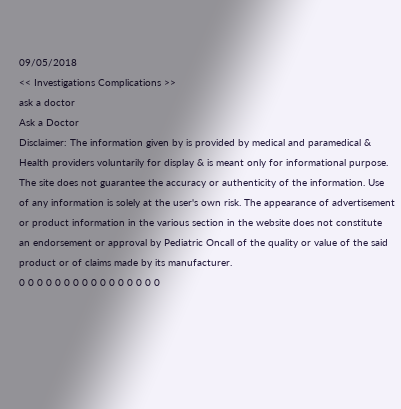09/05/2018
<< Investigations Complications >>
ask a doctor
Ask a Doctor
Disclaimer: The information given by is provided by medical and paramedical & Health providers voluntarily for display & is meant only for informational purpose. The site does not guarantee the accuracy or authenticity of the information. Use of any information is solely at the user's own risk. The appearance of advertisement or product information in the various section in the website does not constitute an endorsement or approval by Pediatric Oncall of the quality or value of the said product or of claims made by its manufacturer.
0 0 0 0 0 0 0 0 0 0 0 0 0 0 0 0